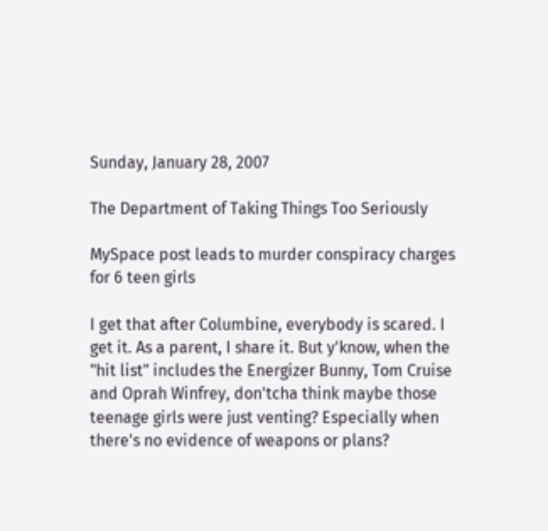Sunday, January 28, 2007

The Department of Taking Things Too Seriously

MySpace post leads to murder conspiracy charges for 6 teen girls

I get that after Columbine, everybody is scared. I get it. As a parent, I share it. But y'know, when the "hit list" includes the Energizer Bunny, Tom Cruise and Oprah Winfrey, don'tcha think maybe those teenage girls were just venting? Especially when there's no evidence of weapons or plans?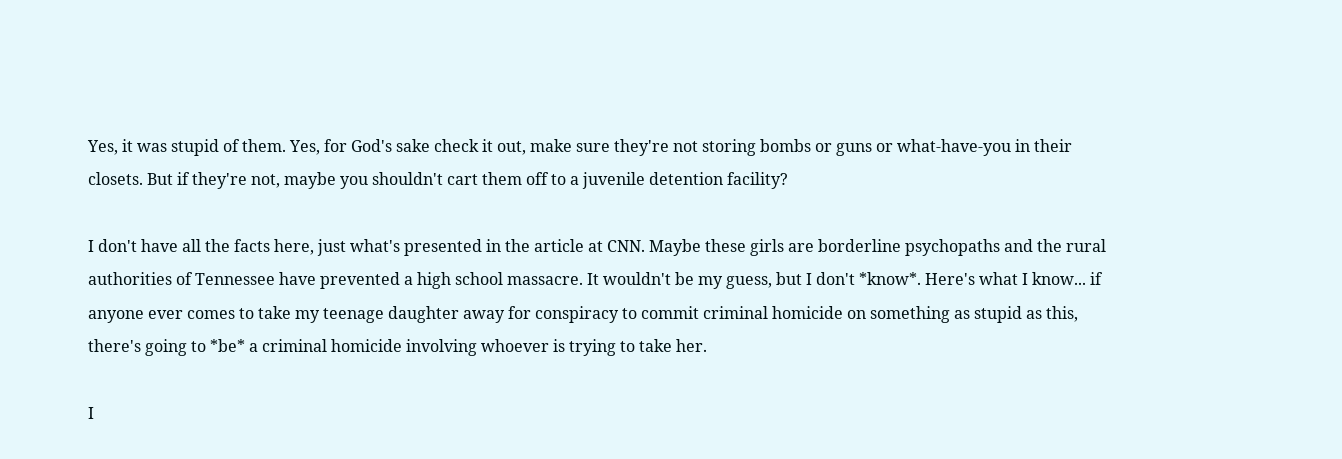Yes, it was stupid of them. Yes, for God's sake check it out, make sure they're not storing bombs or guns or what-have-you in their closets. But if they're not, maybe you shouldn't cart them off to a juvenile detention facility?

I don't have all the facts here, just what's presented in the article at CNN. Maybe these girls are borderline psychopaths and the rural authorities of Tennessee have prevented a high school massacre. It wouldn't be my guess, but I don't *know*. Here's what I know... if anyone ever comes to take my teenage daughter away for conspiracy to commit criminal homicide on something as stupid as this, there's going to *be* a criminal homicide involving whoever is trying to take her.

I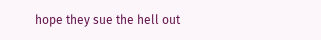hope they sue the hell out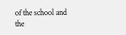of the school and the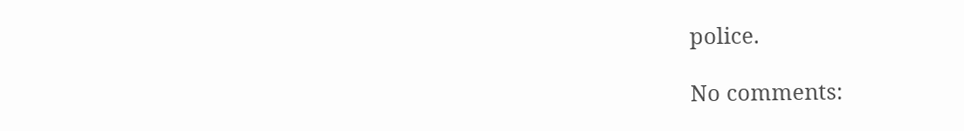police.

No comments: